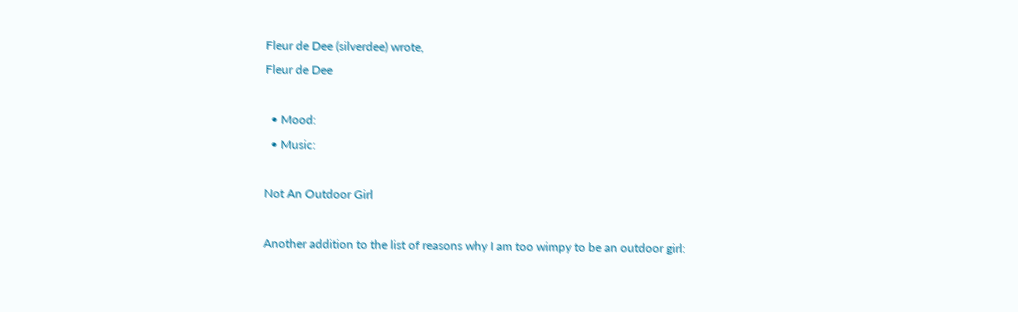Fleur de Dee (silverdee) wrote,
Fleur de Dee

  • Mood:
  • Music:

Not An Outdoor Girl

Another addition to the list of reasons why I am too wimpy to be an outdoor girl: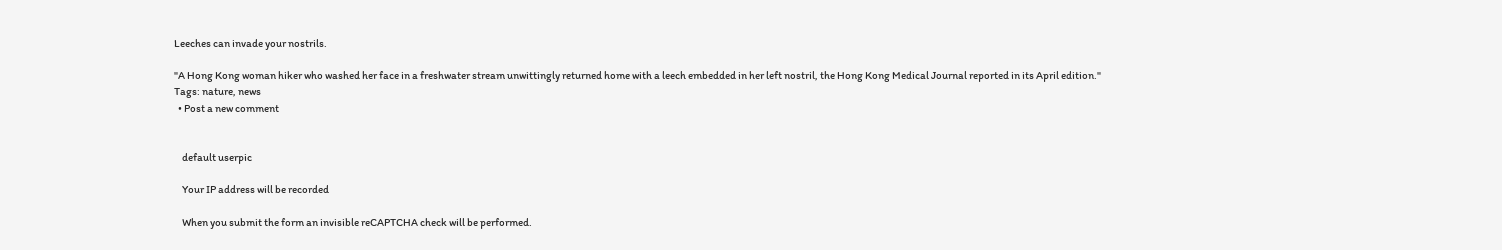Leeches can invade your nostrils.

"A Hong Kong woman hiker who washed her face in a freshwater stream unwittingly returned home with a leech embedded in her left nostril, the Hong Kong Medical Journal reported in its April edition."
Tags: nature, news
  • Post a new comment


    default userpic

    Your IP address will be recorded

    When you submit the form an invisible reCAPTCHA check will be performed.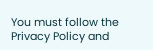You must follow the Privacy Policy and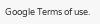Google Terms of use.